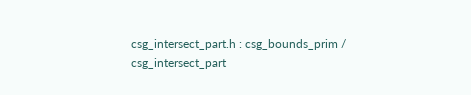csg_intersect_part.h : csg_bounds_prim / csg_intersect_part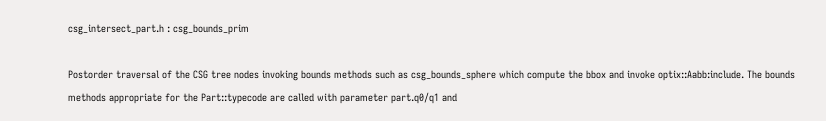csg_intersect_part.h : csg_bounds_prim

Postorder traversal of the CSG tree nodes invoking bounds methods such as csg_bounds_sphere which compute the bbox and invoke optix::Aabb:include. The bounds methods appropriate for the Part::typecode are called with parameter part.q0/q1 and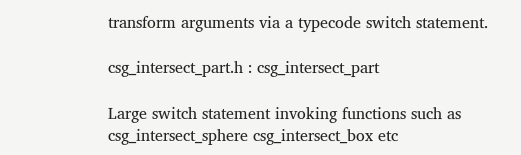transform arguments via a typecode switch statement.

csg_intersect_part.h : csg_intersect_part

Large switch statement invoking functions such as csg_intersect_sphere csg_intersect_box etc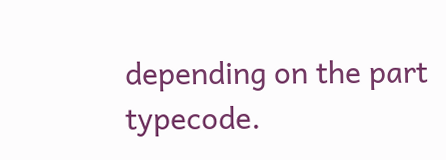depending on the part typecode.